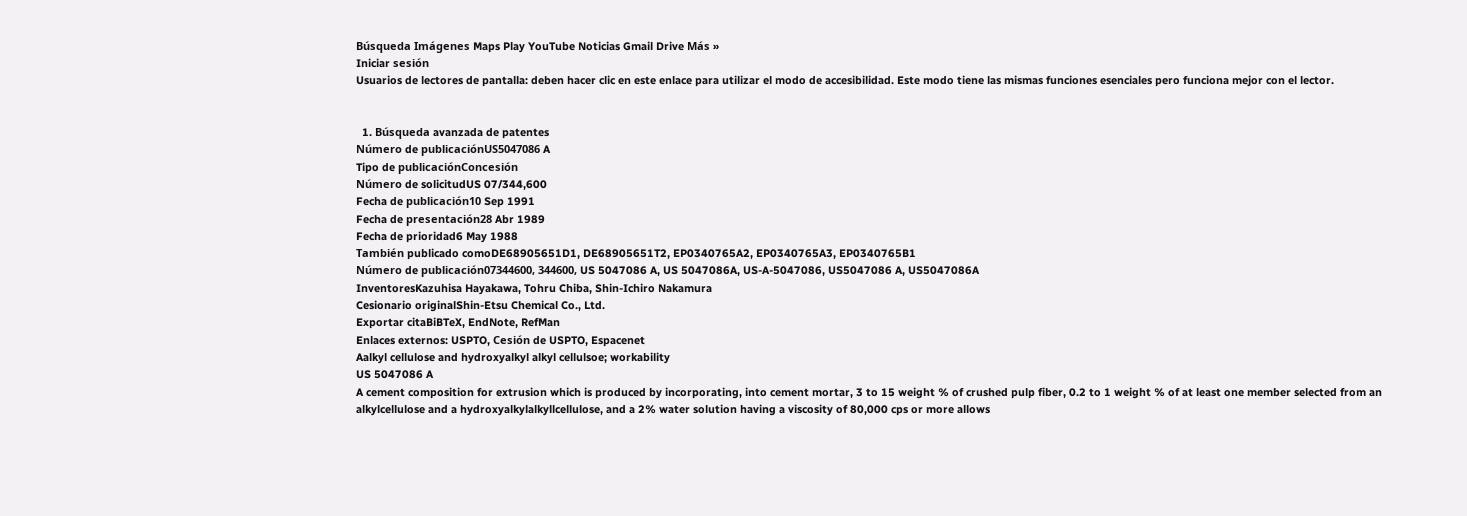Búsqueda Imágenes Maps Play YouTube Noticias Gmail Drive Más »
Iniciar sesión
Usuarios de lectores de pantalla: deben hacer clic en este enlace para utilizar el modo de accesibilidad. Este modo tiene las mismas funciones esenciales pero funciona mejor con el lector.


  1. Búsqueda avanzada de patentes
Número de publicaciónUS5047086 A
Tipo de publicaciónConcesión
Número de solicitudUS 07/344,600
Fecha de publicación10 Sep 1991
Fecha de presentación28 Abr 1989
Fecha de prioridad6 May 1988
También publicado comoDE68905651D1, DE68905651T2, EP0340765A2, EP0340765A3, EP0340765B1
Número de publicación07344600, 344600, US 5047086 A, US 5047086A, US-A-5047086, US5047086 A, US5047086A
InventoresKazuhisa Hayakawa, Tohru Chiba, Shin-Ichiro Nakamura
Cesionario originalShin-Etsu Chemical Co., Ltd.
Exportar citaBiBTeX, EndNote, RefMan
Enlaces externos: USPTO, Cesión de USPTO, Espacenet
Aalkyl cellulose and hydroxyalkyl alkyl cellulsoe; workability
US 5047086 A
A cement composition for extrusion which is produced by incorporating, into cement mortar, 3 to 15 weight % of crushed pulp fiber, 0.2 to 1 weight % of at least one member selected from an alkylcellulose and a hydroxyalkylalkyllcellulose, and a 2% water solution having a viscosity of 80,000 cps or more allows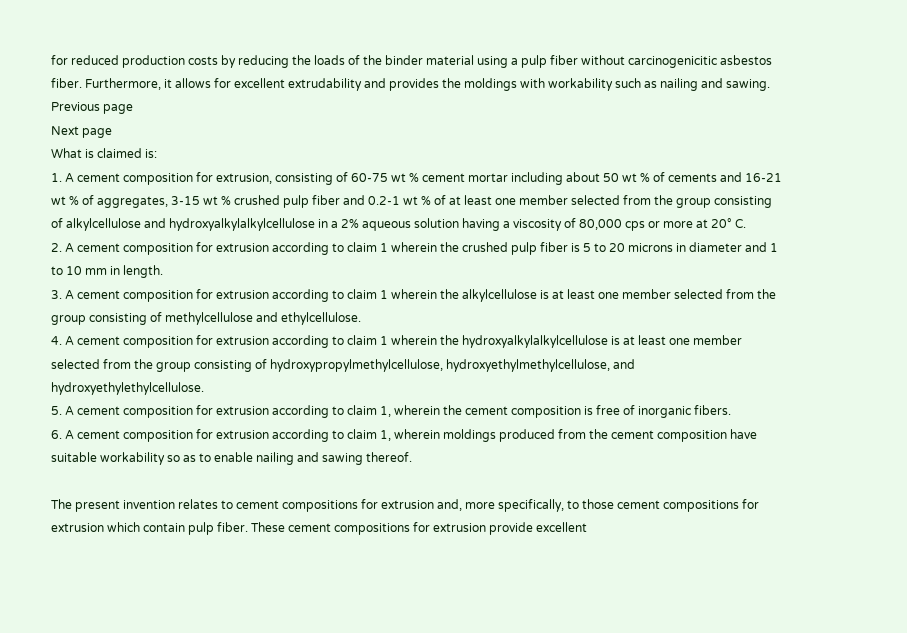for reduced production costs by reducing the loads of the binder material using a pulp fiber without carcinogenicitic asbestos fiber. Furthermore, it allows for excellent extrudability and provides the moldings with workability such as nailing and sawing.
Previous page
Next page
What is claimed is:
1. A cement composition for extrusion, consisting of 60-75 wt % cement mortar including about 50 wt % of cements and 16-21 wt % of aggregates, 3-15 wt % crushed pulp fiber and 0.2-1 wt % of at least one member selected from the group consisting of alkylcellulose and hydroxyalkylalkylcellulose in a 2% aqueous solution having a viscosity of 80,000 cps or more at 20° C.
2. A cement composition for extrusion according to claim 1 wherein the crushed pulp fiber is 5 to 20 microns in diameter and 1 to 10 mm in length.
3. A cement composition for extrusion according to claim 1 wherein the alkylcellulose is at least one member selected from the group consisting of methylcellulose and ethylcellulose.
4. A cement composition for extrusion according to claim 1 wherein the hydroxyalkylalkylcellulose is at least one member selected from the group consisting of hydroxypropylmethylcellulose, hydroxyethylmethylcellulose, and hydroxyethylethylcellulose.
5. A cement composition for extrusion according to claim 1, wherein the cement composition is free of inorganic fibers.
6. A cement composition for extrusion according to claim 1, wherein moldings produced from the cement composition have suitable workability so as to enable nailing and sawing thereof.

The present invention relates to cement compositions for extrusion and, more specifically, to those cement compositions for extrusion which contain pulp fiber. These cement compositions for extrusion provide excellent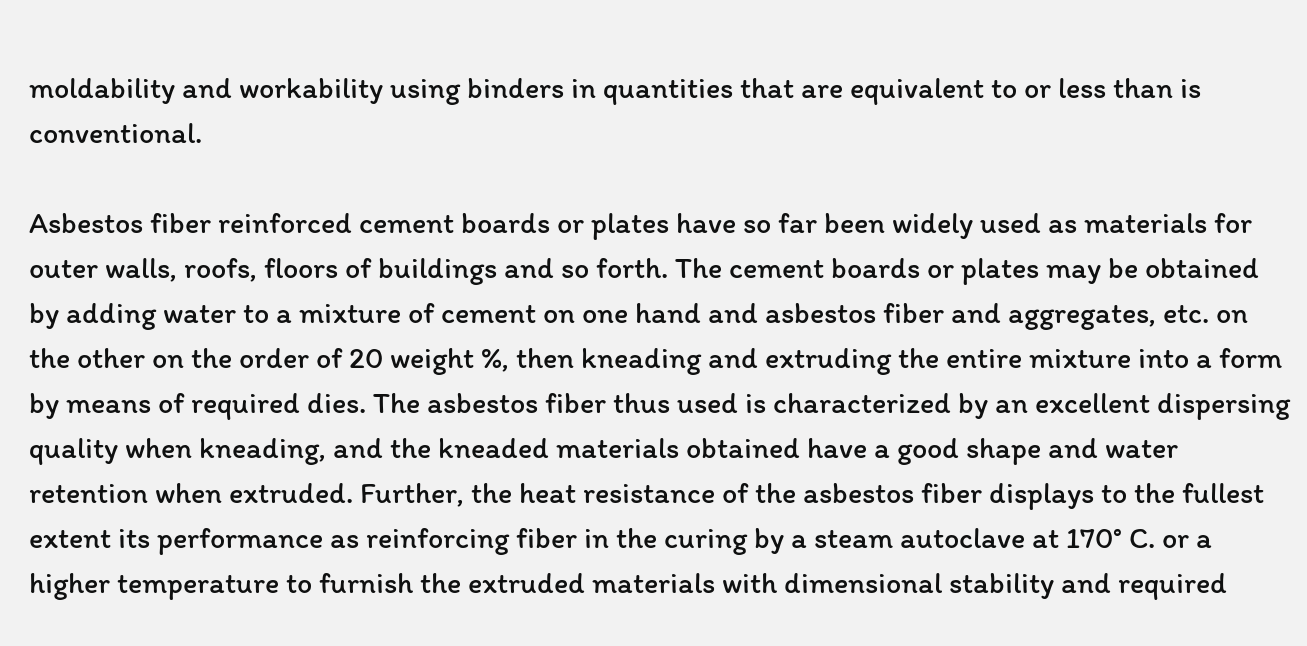moldability and workability using binders in quantities that are equivalent to or less than is conventional.

Asbestos fiber reinforced cement boards or plates have so far been widely used as materials for outer walls, roofs, floors of buildings and so forth. The cement boards or plates may be obtained by adding water to a mixture of cement on one hand and asbestos fiber and aggregates, etc. on the other on the order of 20 weight %, then kneading and extruding the entire mixture into a form by means of required dies. The asbestos fiber thus used is characterized by an excellent dispersing quality when kneading, and the kneaded materials obtained have a good shape and water retention when extruded. Further, the heat resistance of the asbestos fiber displays to the fullest extent its performance as reinforcing fiber in the curing by a steam autoclave at 170° C. or a higher temperature to furnish the extruded materials with dimensional stability and required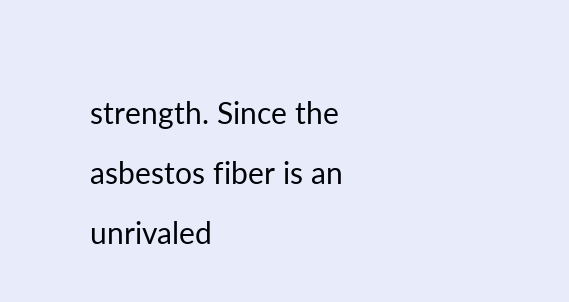strength. Since the asbestos fiber is an unrivaled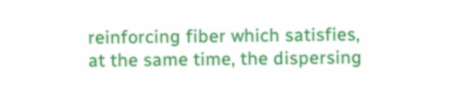reinforcing fiber which satisfies, at the same time, the dispersing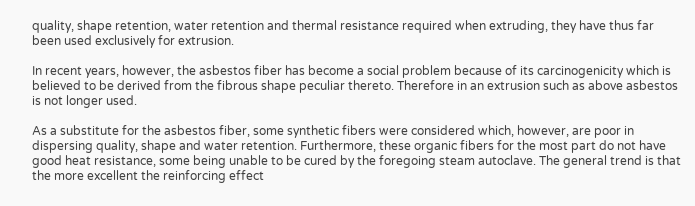quality, shape retention, water retention and thermal resistance required when extruding, they have thus far been used exclusively for extrusion.

In recent years, however, the asbestos fiber has become a social problem because of its carcinogenicity which is believed to be derived from the fibrous shape peculiar thereto. Therefore in an extrusion such as above asbestos is not longer used.

As a substitute for the asbestos fiber, some synthetic fibers were considered which, however, are poor in dispersing quality, shape and water retention. Furthermore, these organic fibers for the most part do not have good heat resistance, some being unable to be cured by the foregoing steam autoclave. The general trend is that the more excellent the reinforcing effect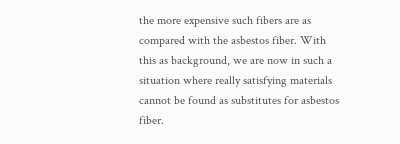the more expensive such fibers are as compared with the asbestos fiber. With this as background, we are now in such a situation where really satisfying materials cannot be found as substitutes for asbestos fiber.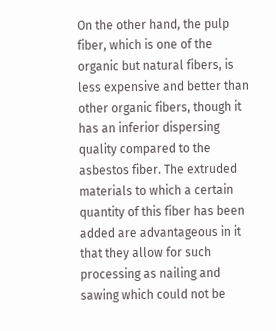On the other hand, the pulp fiber, which is one of the organic but natural fibers, is less expensive and better than other organic fibers, though it has an inferior dispersing quality compared to the asbestos fiber. The extruded materials to which a certain quantity of this fiber has been added are advantageous in it that they allow for such processing as nailing and sawing which could not be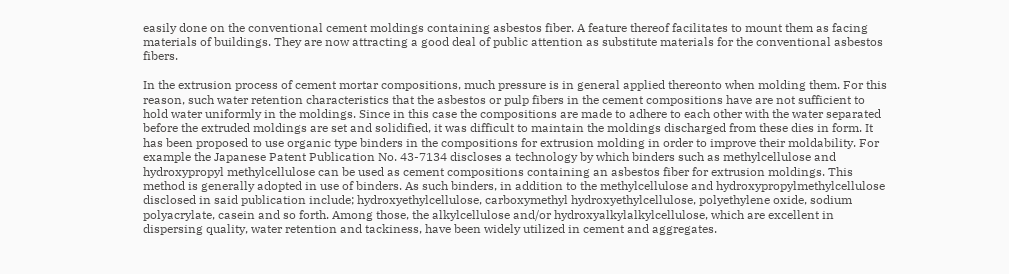easily done on the conventional cement moldings containing asbestos fiber. A feature thereof facilitates to mount them as facing materials of buildings. They are now attracting a good deal of public attention as substitute materials for the conventional asbestos fibers.

In the extrusion process of cement mortar compositions, much pressure is in general applied thereonto when molding them. For this reason, such water retention characteristics that the asbestos or pulp fibers in the cement compositions have are not sufficient to hold water uniformly in the moldings. Since in this case the compositions are made to adhere to each other with the water separated before the extruded moldings are set and solidified, it was difficult to maintain the moldings discharged from these dies in form. It has been proposed to use organic type binders in the compositions for extrusion molding in order to improve their moldability. For example the Japanese Patent Publication No. 43-7134 discloses a technology by which binders such as methylcellulose and hydroxypropyl methylcellulose can be used as cement compositions containing an asbestos fiber for extrusion moldings. This method is generally adopted in use of binders. As such binders, in addition to the methylcellulose and hydroxypropylmethylcellulose disclosed in said publication include; hydroxyethylcellulose, carboxymethyl hydroxyethylcellulose, polyethylene oxide, sodium polyacrylate, casein and so forth. Among those, the alkylcellulose and/or hydroxyalkylalkylcellulose, which are excellent in dispersing quality, water retention and tackiness, have been widely utilized in cement and aggregates.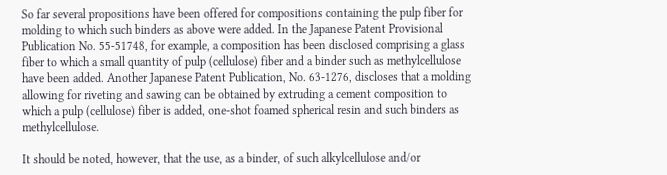So far several propositions have been offered for compositions containing the pulp fiber for molding to which such binders as above were added. In the Japanese Patent Provisional Publication No. 55-51748, for example, a composition has been disclosed comprising a glass fiber to which a small quantity of pulp (cellulose) fiber and a binder such as methylcellulose have been added. Another Japanese Patent Publication, No. 63-1276, discloses that a molding allowing for riveting and sawing can be obtained by extruding a cement composition to which a pulp (cellulose) fiber is added, one-shot foamed spherical resin and such binders as methylcellulose.

It should be noted, however, that the use, as a binder, of such alkylcellulose and/or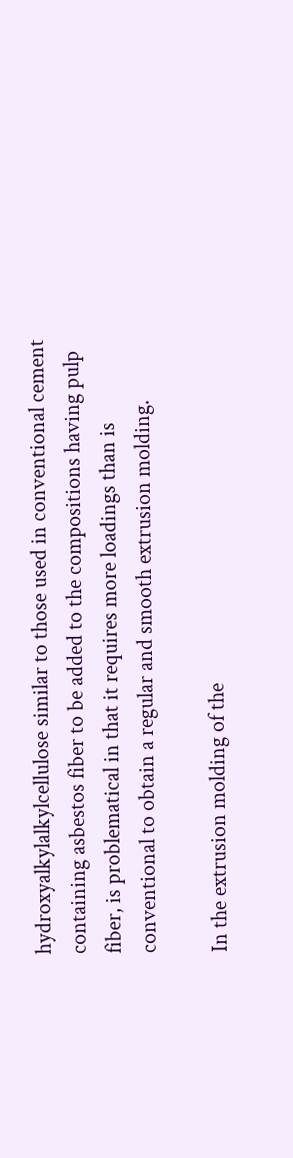hydroxyalkylalkylcellulose similar to those used in conventional cement containing asbestos fiber to be added to the compositions having pulp fiber, is problematical in that it requires more loadings than is conventional to obtain a regular and smooth extrusion molding.

In the extrusion molding of the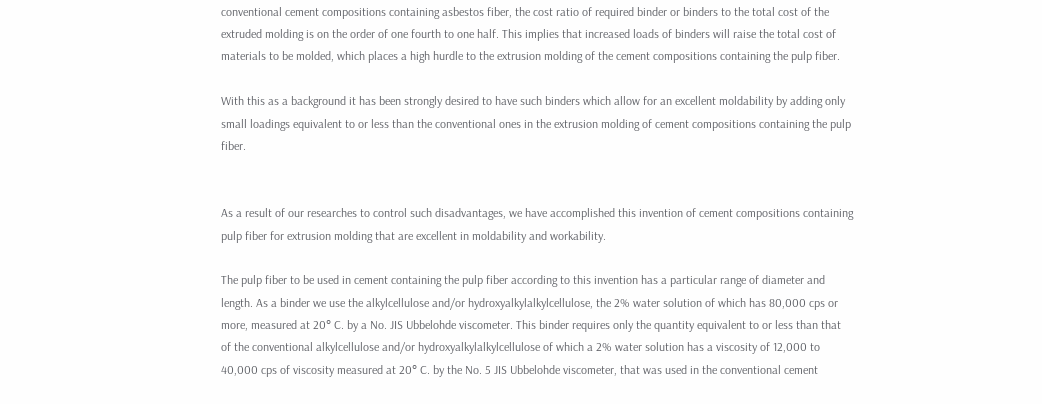conventional cement compositions containing asbestos fiber, the cost ratio of required binder or binders to the total cost of the extruded molding is on the order of one fourth to one half. This implies that increased loads of binders will raise the total cost of materials to be molded, which places a high hurdle to the extrusion molding of the cement compositions containing the pulp fiber.

With this as a background it has been strongly desired to have such binders which allow for an excellent moldability by adding only small loadings equivalent to or less than the conventional ones in the extrusion molding of cement compositions containing the pulp fiber.


As a result of our researches to control such disadvantages, we have accomplished this invention of cement compositions containing pulp fiber for extrusion molding that are excellent in moldability and workability.

The pulp fiber to be used in cement containing the pulp fiber according to this invention has a particular range of diameter and length. As a binder we use the alkylcellulose and/or hydroxyalkylalkylcellulose, the 2% water solution of which has 80,000 cps or more, measured at 20° C. by a No. JIS Ubbelohde viscometer. This binder requires only the quantity equivalent to or less than that of the conventional alkylcellulose and/or hydroxyalkylalkylcellulose of which a 2% water solution has a viscosity of 12,000 to 40,000 cps of viscosity measured at 20° C. by the No. 5 JIS Ubbelohde viscometer, that was used in the conventional cement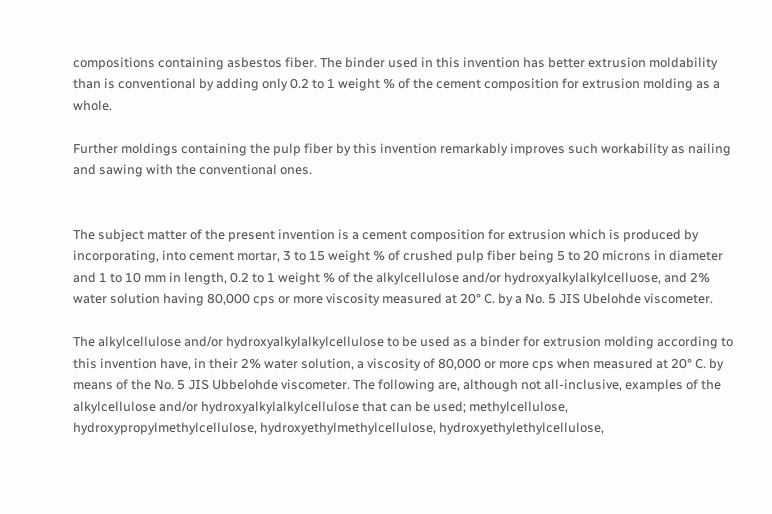compositions containing asbestos fiber. The binder used in this invention has better extrusion moldability than is conventional by adding only 0.2 to 1 weight % of the cement composition for extrusion molding as a whole.

Further moldings containing the pulp fiber by this invention remarkably improves such workability as nailing and sawing with the conventional ones.


The subject matter of the present invention is a cement composition for extrusion which is produced by incorporating, into cement mortar, 3 to 15 weight % of crushed pulp fiber being 5 to 20 microns in diameter and 1 to 10 mm in length, 0.2 to 1 weight % of the alkylcellulose and/or hydroxyalkylalkylcelluose, and 2% water solution having 80,000 cps or more viscosity measured at 20° C. by a No. 5 JIS Ubelohde viscometer.

The alkylcellulose and/or hydroxyalkylalkylcellulose to be used as a binder for extrusion molding according to this invention have, in their 2% water solution, a viscosity of 80,000 or more cps when measured at 20° C. by means of the No. 5 JIS Ubbelohde viscometer. The following are, although not all-inclusive, examples of the alkylcellulose and/or hydroxyalkylalkylcellulose that can be used; methylcellulose, hydroxypropylmethylcellulose, hydroxyethylmethylcellulose, hydroxyethylethylcellulose,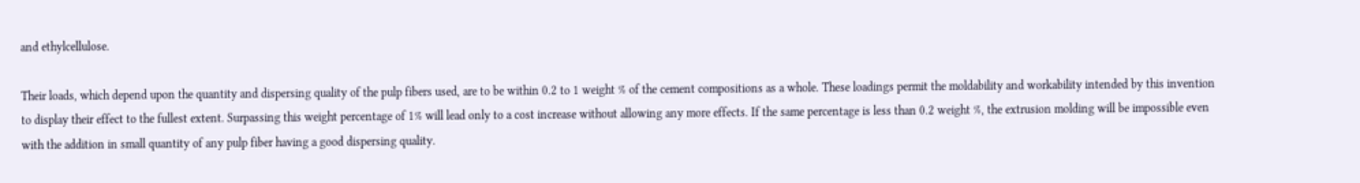and ethylcellulose.

Their loads, which depend upon the quantity and dispersing quality of the pulp fibers used, are to be within 0.2 to 1 weight % of the cement compositions as a whole. These loadings permit the moldability and workability intended by this invention to display their effect to the fullest extent. Surpassing this weight percentage of 1% will lead only to a cost increase without allowing any more effects. If the same percentage is less than 0.2 weight %, the extrusion molding will be impossible even with the addition in small quantity of any pulp fiber having a good dispersing quality.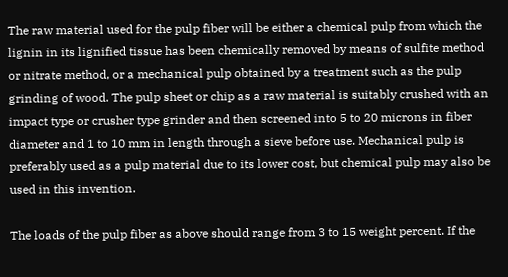The raw material used for the pulp fiber will be either a chemical pulp from which the lignin in its lignified tissue has been chemically removed by means of sulfite method or nitrate method, or a mechanical pulp obtained by a treatment such as the pulp grinding of wood. The pulp sheet or chip as a raw material is suitably crushed with an impact type or crusher type grinder and then screened into 5 to 20 microns in fiber diameter and 1 to 10 mm in length through a sieve before use. Mechanical pulp is preferably used as a pulp material due to its lower cost, but chemical pulp may also be used in this invention.

The loads of the pulp fiber as above should range from 3 to 15 weight percent. If the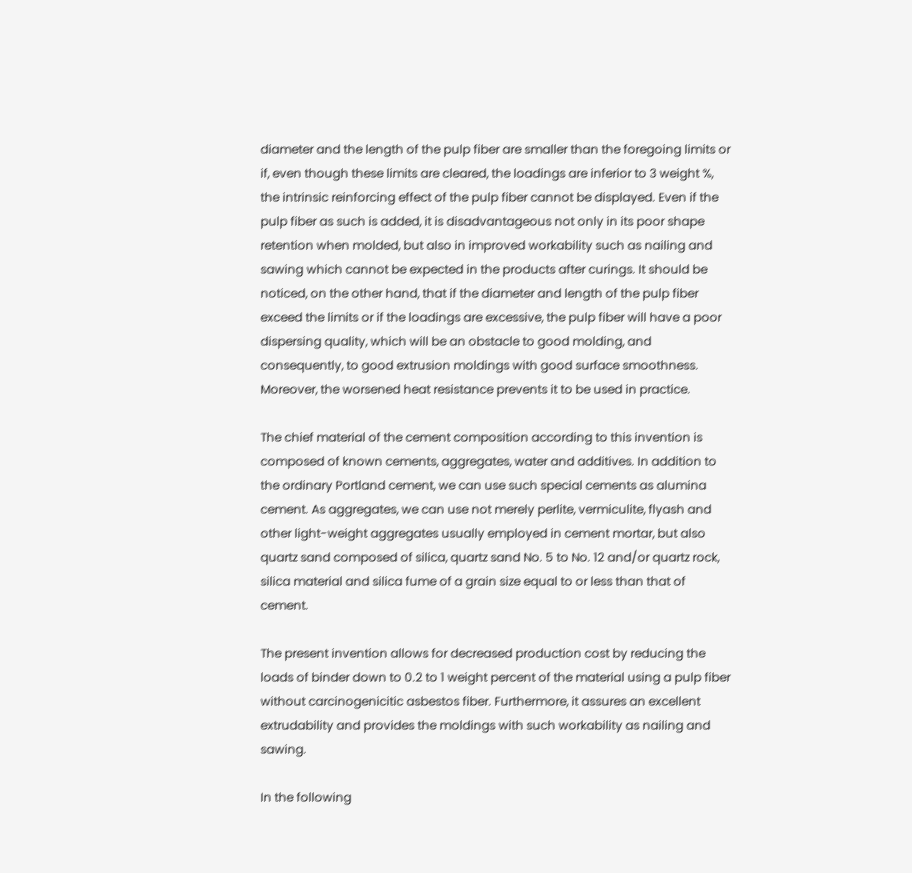diameter and the length of the pulp fiber are smaller than the foregoing limits or if, even though these limits are cleared, the loadings are inferior to 3 weight %, the intrinsic reinforcing effect of the pulp fiber cannot be displayed. Even if the pulp fiber as such is added, it is disadvantageous not only in its poor shape retention when molded, but also in improved workability such as nailing and sawing which cannot be expected in the products after curings. It should be noticed, on the other hand, that if the diameter and length of the pulp fiber exceed the limits or if the loadings are excessive, the pulp fiber will have a poor dispersing quality, which will be an obstacle to good molding, and consequently, to good extrusion moldings with good surface smoothness. Moreover, the worsened heat resistance prevents it to be used in practice.

The chief material of the cement composition according to this invention is composed of known cements, aggregates, water and additives. In addition to the ordinary Portland cement, we can use such special cements as alumina cement. As aggregates, we can use not merely perlite, vermiculite, flyash and other light-weight aggregates usually employed in cement mortar, but also quartz sand composed of silica, quartz sand No. 5 to No. 12 and/or quartz rock, silica material and silica fume of a grain size equal to or less than that of cement.

The present invention allows for decreased production cost by reducing the loads of binder down to 0.2 to 1 weight percent of the material using a pulp fiber without carcinogenicitic asbestos fiber. Furthermore, it assures an excellent extrudability and provides the moldings with such workability as nailing and sawing.

In the following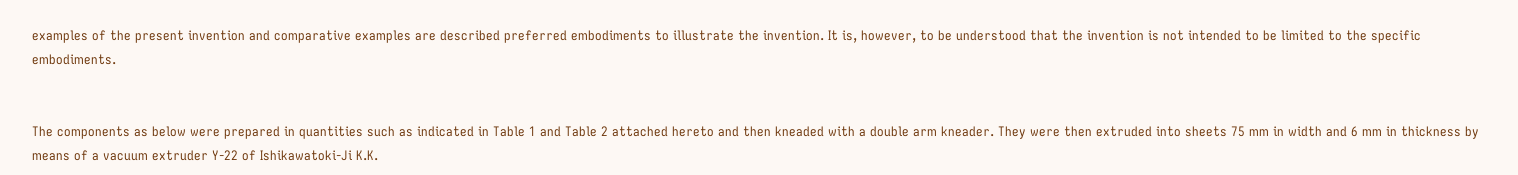examples of the present invention and comparative examples are described preferred embodiments to illustrate the invention. It is, however, to be understood that the invention is not intended to be limited to the specific embodiments.


The components as below were prepared in quantities such as indicated in Table 1 and Table 2 attached hereto and then kneaded with a double arm kneader. They were then extruded into sheets 75 mm in width and 6 mm in thickness by means of a vacuum extruder Y-22 of Ishikawatoki-Ji K.K.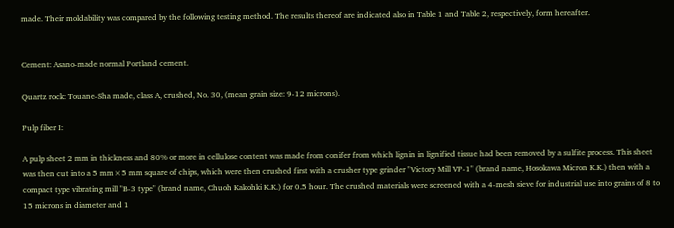made. Their moldability was compared by the following testing method. The results thereof are indicated also in Table 1 and Table 2, respectively, form hereafter.


Cement: Asano-made normal Portland cement.

Quartz rock: Touane-Sha made, class A, crushed, No. 30, (mean grain size: 9-12 microns).

Pulp fiber I:

A pulp sheet 2 mm in thickness and 80% or more in cellulose content was made from conifer from which lignin in lignified tissue had been removed by a sulfite process. This sheet was then cut into a 5 mm×5 mm square of chips, which were then crushed first with a crusher type grinder "Victory Mill VP-1" (brand name, Hosokawa Micron K.K.) then with a compact type vibrating mill "B-3 type" (brand name, Chuoh Kakohki K.K.) for 0.5 hour. The crushed materials were screened with a 4-mesh sieve for industrial use into grains of 8 to 15 microns in diameter and 1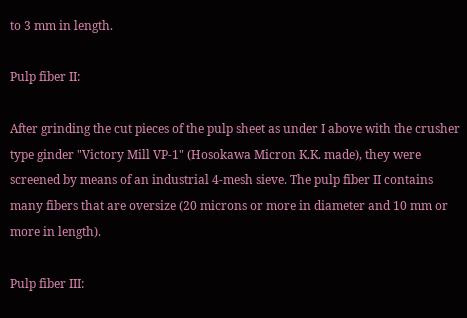to 3 mm in length.

Pulp fiber II:

After grinding the cut pieces of the pulp sheet as under I above with the crusher type ginder "Victory Mill VP-1" (Hosokawa Micron K.K. made), they were screened by means of an industrial 4-mesh sieve. The pulp fiber II contains many fibers that are oversize (20 microns or more in diameter and 10 mm or more in length).

Pulp fiber III: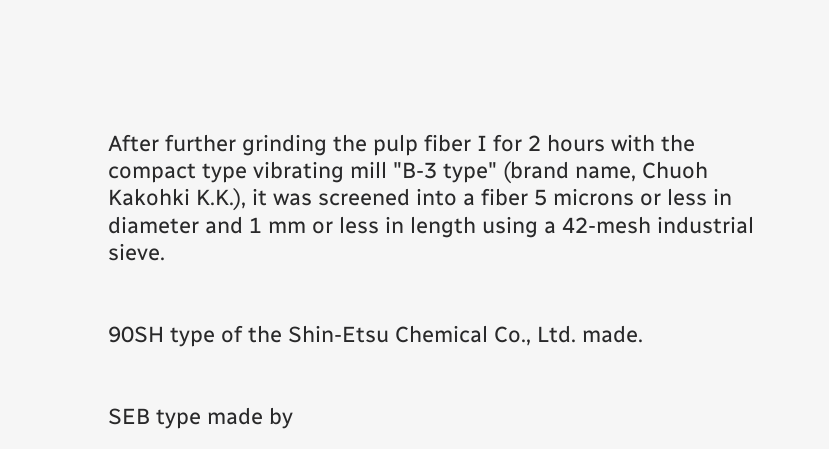After further grinding the pulp fiber I for 2 hours with the compact type vibrating mill "B-3 type" (brand name, Chuoh Kakohki K.K.), it was screened into a fiber 5 microns or less in diameter and 1 mm or less in length using a 42-mesh industrial sieve.


90SH type of the Shin-Etsu Chemical Co., Ltd. made.


SEB type made by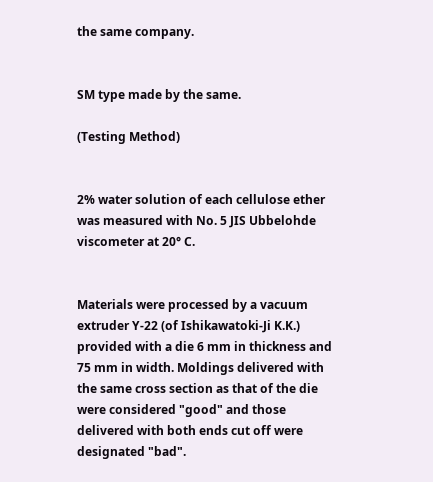the same company.


SM type made by the same.

(Testing Method)


2% water solution of each cellulose ether was measured with No. 5 JIS Ubbelohde viscometer at 20° C.


Materials were processed by a vacuum extruder Y-22 (of Ishikawatoki-Ji K.K.) provided with a die 6 mm in thickness and 75 mm in width. Moldings delivered with the same cross section as that of the die were considered "good" and those delivered with both ends cut off were designated "bad".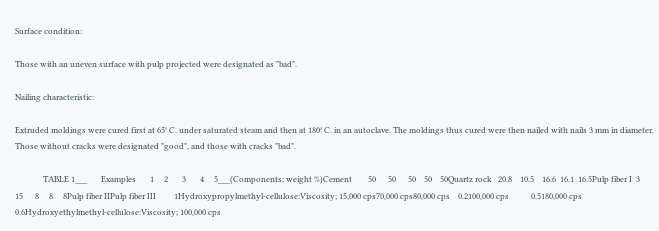Surface condition:

Those with an uneven surface with pulp projected were designated as "bad".

Nailing characteristic:

Extruded moldings were cured first at 65° C. under saturated steam and then at 180° C. in an autoclave. The moldings thus cured were then nailed with nails 3 mm in diameter. Those without cracks were designated "good", and those with cracks "bad".

              TABLE 1___       Examples       1     2       3       4     5___(Components; weight %)Cement        50      50      50    50    50Quartz rock   20.8    10.5    16.6  16.1  16.5Pulp fiber I  3       15      8     8     8Pulp fiber IIPulp fiber III         1Hydroxypropylmethyl-cellulose:Viscosity; 15,000 cps70,000 cps80,000 cps    0.2100,000 cps           0.5180,000 cps                   0.6Hydroxyethylmethyl-cellulose:Viscosity; 100,000 cps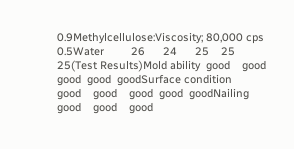0.9Methylcellulose:Viscosity; 80,000 cps                     0.5Water         26      24      25    25    25(Test Results)Mold ability  good    good    good  good  goodSurface condition         good    good    good  good  goodNailing       good    good    good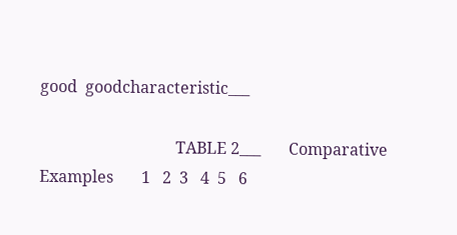good  goodcharacteristic___

                                  TABLE 2___       Comparative Examples       1   2  3   4  5   6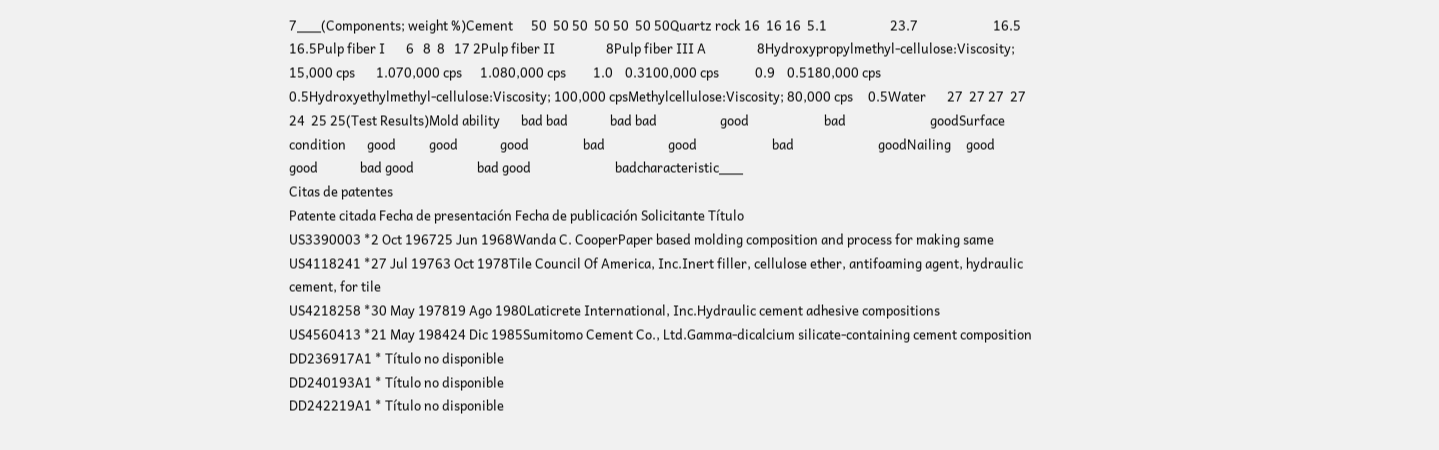7___(Components; weight %)Cement      50  50 50  50 50  50 50Quartz rock 16  16 16  5.1                     23.7                         16.5                            16.5Pulp fiber I       6   8  8   17 2Pulp fiber II                 8Pulp fiber III A                 8Hydroxypropylmethyl-cellulose:Viscosity; 15,000 cps       1.070,000 cps      1.080,000 cps         1.0    0.3100,000 cps            0.9    0.5180,000 cps                      0.5Hydroxyethylmethyl-cellulose:Viscosity; 100,000 cpsMethylcellulose:Viscosity; 80,000 cps     0.5Water       27  27 27  27 24  25 25(Test Results)Mold ability       bad bad              bad bad                     good                         bad                            goodSurface condition       good           good              good                  bad                     good                         bad                            goodNailing     good           good              bad good                     bad good                            badcharacteristic___
Citas de patentes
Patente citada Fecha de presentación Fecha de publicación Solicitante Título
US3390003 *2 Oct 196725 Jun 1968Wanda C. CooperPaper based molding composition and process for making same
US4118241 *27 Jul 19763 Oct 1978Tile Council Of America, Inc.Inert filler, cellulose ether, antifoaming agent, hydraulic cement, for tile
US4218258 *30 May 197819 Ago 1980Laticrete International, Inc.Hydraulic cement adhesive compositions
US4560413 *21 May 198424 Dic 1985Sumitomo Cement Co., Ltd.Gamma-dicalcium silicate-containing cement composition
DD236917A1 * Título no disponible
DD240193A1 * Título no disponible
DD242219A1 * Título no disponible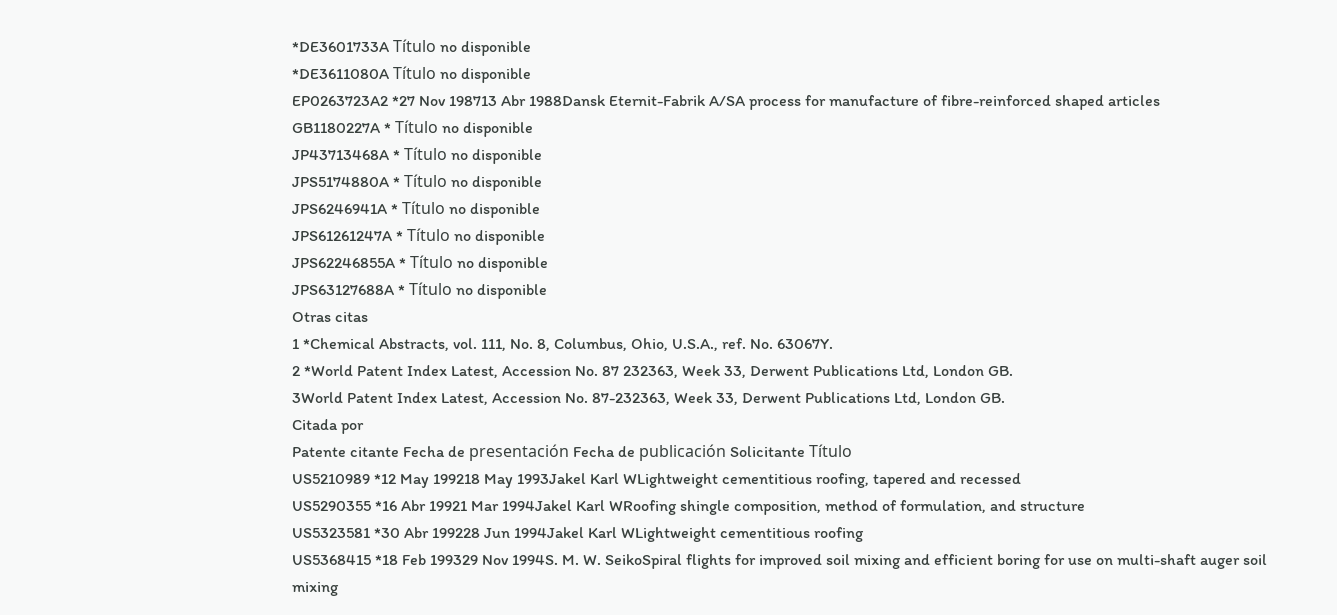*DE3601733A Título no disponible
*DE3611080A Título no disponible
EP0263723A2 *27 Nov 198713 Abr 1988Dansk Eternit-Fabrik A/SA process for manufacture of fibre-reinforced shaped articles
GB1180227A * Título no disponible
JP43713468A * Título no disponible
JPS5174880A * Título no disponible
JPS6246941A * Título no disponible
JPS61261247A * Título no disponible
JPS62246855A * Título no disponible
JPS63127688A * Título no disponible
Otras citas
1 *Chemical Abstracts, vol. 111, No. 8, Columbus, Ohio, U.S.A., ref. No. 63067Y.
2 *World Patent Index Latest, Accession No. 87 232363, Week 33, Derwent Publications Ltd, London GB.
3World Patent Index Latest, Accession No. 87-232363, Week 33, Derwent Publications Ltd, London GB.
Citada por
Patente citante Fecha de presentación Fecha de publicación Solicitante Título
US5210989 *12 May 199218 May 1993Jakel Karl WLightweight cementitious roofing, tapered and recessed
US5290355 *16 Abr 19921 Mar 1994Jakel Karl WRoofing shingle composition, method of formulation, and structure
US5323581 *30 Abr 199228 Jun 1994Jakel Karl WLightweight cementitious roofing
US5368415 *18 Feb 199329 Nov 1994S. M. W. SeikoSpiral flights for improved soil mixing and efficient boring for use on multi-shaft auger soil mixing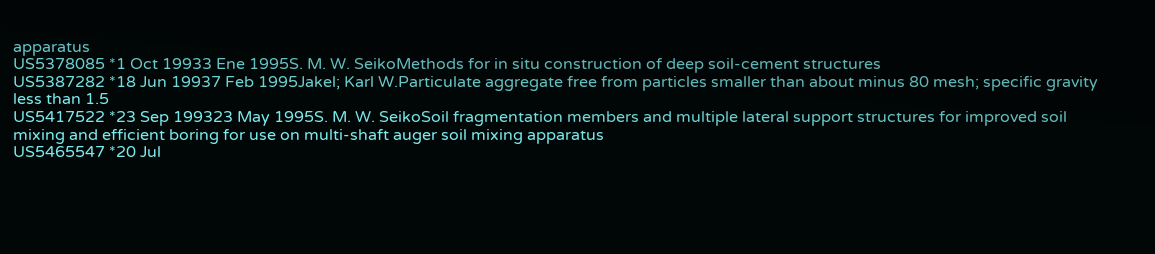apparatus
US5378085 *1 Oct 19933 Ene 1995S. M. W. SeikoMethods for in situ construction of deep soil-cement structures
US5387282 *18 Jun 19937 Feb 1995Jakel; Karl W.Particulate aggregate free from particles smaller than about minus 80 mesh; specific gravity less than 1.5
US5417522 *23 Sep 199323 May 1995S. M. W. SeikoSoil fragmentation members and multiple lateral support structures for improved soil mixing and efficient boring for use on multi-shaft auger soil mixing apparatus
US5465547 *20 Jul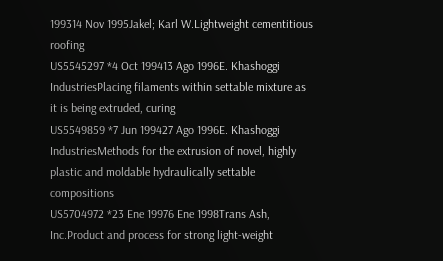199314 Nov 1995Jakel; Karl W.Lightweight cementitious roofing
US5545297 *4 Oct 199413 Ago 1996E. Khashoggi IndustriesPlacing filaments within settable mixture as it is being extruded, curing
US5549859 *7 Jun 199427 Ago 1996E. Khashoggi IndustriesMethods for the extrusion of novel, highly plastic and moldable hydraulically settable compositions
US5704972 *23 Ene 19976 Ene 1998Trans Ash, Inc.Product and process for strong light-weight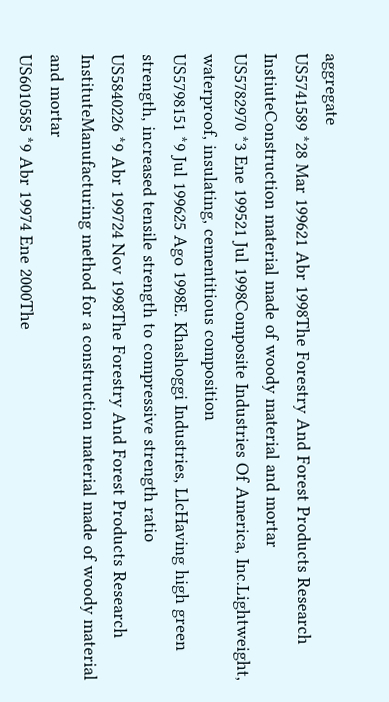aggregate
US5741589 *28 Mar 199621 Abr 1998The Forestry And Forest Products Research InstiuteConstruction material made of woody material and mortar
US5782970 *3 Ene 199521 Jul 1998Composite Industries Of America, Inc.Lightweight, waterproof, insulating, cementitious composition
US5798151 *9 Jul 199625 Ago 1998E. Khashoggi Industries, LlcHaving high green strength, increased tensile strength to compressive strength ratio
US5840226 *9 Abr 199724 Nov 1998The Forestry And Forest Products Research InstituteManufacturing method for a construction material made of woody material and mortar
US6010585 *9 Abr 19974 Ene 2000The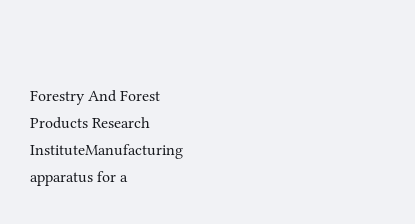Forestry And Forest Products Research InstituteManufacturing apparatus for a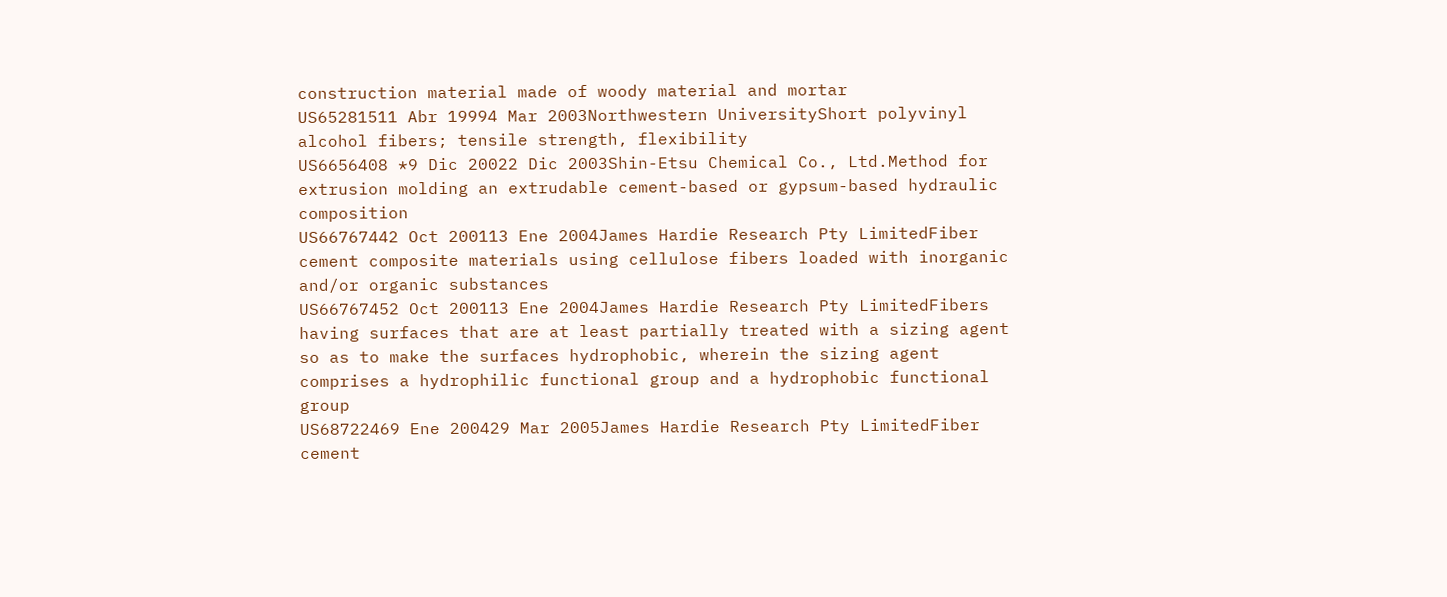construction material made of woody material and mortar
US65281511 Abr 19994 Mar 2003Northwestern UniversityShort polyvinyl alcohol fibers; tensile strength, flexibility
US6656408 *9 Dic 20022 Dic 2003Shin-Etsu Chemical Co., Ltd.Method for extrusion molding an extrudable cement-based or gypsum-based hydraulic composition
US66767442 Oct 200113 Ene 2004James Hardie Research Pty LimitedFiber cement composite materials using cellulose fibers loaded with inorganic and/or organic substances
US66767452 Oct 200113 Ene 2004James Hardie Research Pty LimitedFibers having surfaces that are at least partially treated with a sizing agent so as to make the surfaces hydrophobic, wherein the sizing agent comprises a hydrophilic functional group and a hydrophobic functional group
US68722469 Ene 200429 Mar 2005James Hardie Research Pty LimitedFiber cement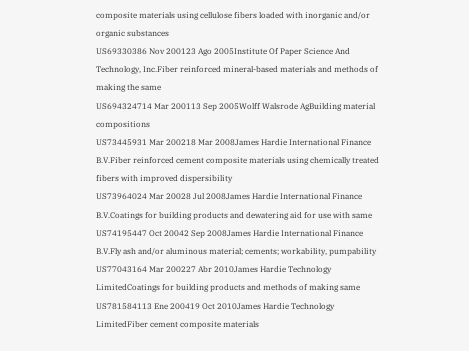composite materials using cellulose fibers loaded with inorganic and/or organic substances
US69330386 Nov 200123 Ago 2005Institute Of Paper Science And Technology, Inc.Fiber reinforced mineral-based materials and methods of making the same
US694324714 Mar 200113 Sep 2005Wolff Walsrode AgBuilding material compositions
US73445931 Mar 200218 Mar 2008James Hardie International Finance B.V.Fiber reinforced cement composite materials using chemically treated fibers with improved dispersibility
US73964024 Mar 20028 Jul 2008James Hardie International Finance B.V.Coatings for building products and dewatering aid for use with same
US74195447 Oct 20042 Sep 2008James Hardie International Finance B.V.Fly ash and/or aluminous material; cements; workability, pumpability
US77043164 Mar 200227 Abr 2010James Hardie Technology LimitedCoatings for building products and methods of making same
US781584113 Ene 200419 Oct 2010James Hardie Technology LimitedFiber cement composite materials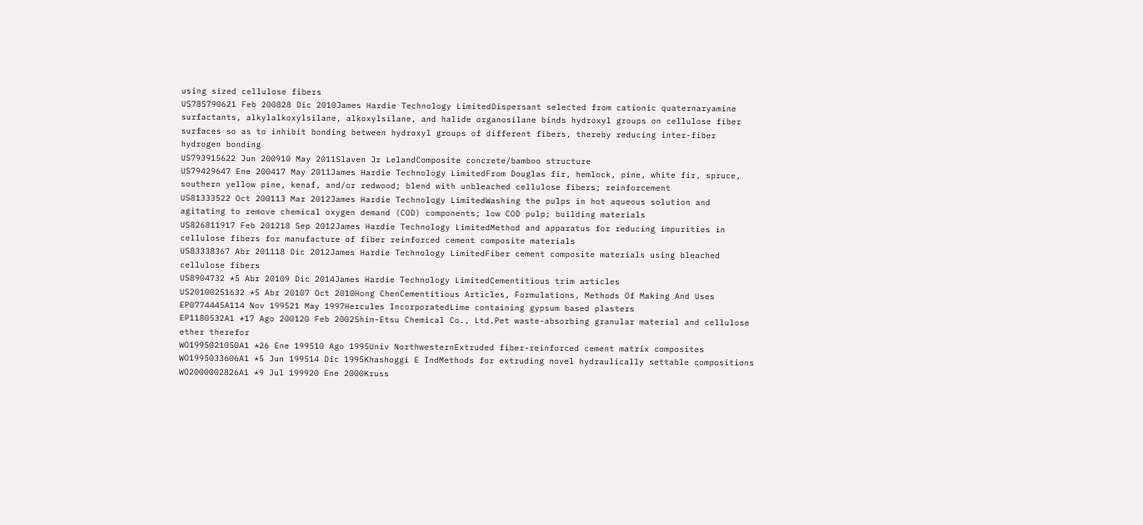using sized cellulose fibers
US785790621 Feb 200828 Dic 2010James Hardie Technology LimitedDispersant selected from cationic quaternaryamine surfactants, alkylalkoxylsilane, alkoxylsilane, and halide organosilane binds hydroxyl groups on cellulose fiber surfaces so as to inhibit bonding between hydroxyl groups of different fibers, thereby reducing inter-fiber hydrogen bonding
US793915622 Jun 200910 May 2011Slaven Jr LelandComposite concrete/bamboo structure
US79429647 Ene 200417 May 2011James Hardie Technology LimitedFrom Douglas fir, hemlock, pine, white fir, spruce, southern yellow pine, kenaf, and/or redwood; blend with unbleached cellulose fibers; reinforcement
US81333522 Oct 200113 Mar 2012James Hardie Technology LimitedWashing the pulps in hot aqueous solution and agitating to remove chemical oxygen demand (COD) components; low COD pulp; building materials
US826811917 Feb 201218 Sep 2012James Hardie Technology LimitedMethod and apparatus for reducing impurities in cellulose fibers for manufacture of fiber reinforced cement composite materials
US83338367 Abr 201118 Dic 2012James Hardie Technology LimitedFiber cement composite materials using bleached cellulose fibers
US8904732 *5 Abr 20109 Dic 2014James Hardie Technology LimitedCementitious trim articles
US20100251632 *5 Abr 20107 Oct 2010Hong ChenCementitious Articles, Formulations, Methods Of Making And Uses
EP0774445A114 Nov 199521 May 1997Hercules IncorporatedLime containing gypsum based plasters
EP1180532A1 *17 Ago 200120 Feb 2002Shin-Etsu Chemical Co., Ltd.Pet waste-absorbing granular material and cellulose ether therefor
WO1995021050A1 *26 Ene 199510 Ago 1995Univ NorthwesternExtruded fiber-reinforced cement matrix composites
WO1995033606A1 *5 Jun 199514 Dic 1995Khashoggi E IndMethods for extruding novel hydraulically settable compositions
WO2000002826A1 *9 Jul 199920 Ene 2000Kruss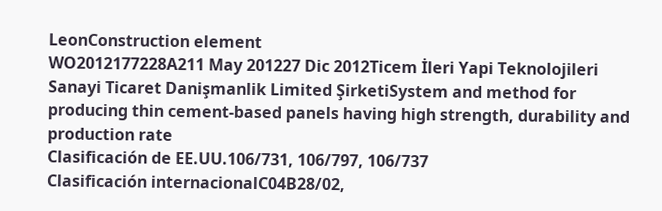LeonConstruction element
WO2012177228A211 May 201227 Dic 2012Ticem İleri Yapi Teknolojileri Sanayi Ticaret Danişmanlik Limited ŞirketiSystem and method for producing thin cement-based panels having high strength, durability and production rate
Clasificación de EE.UU.106/731, 106/797, 106/737
Clasificación internacionalC04B28/02,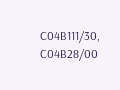C04B111/30, C04B28/00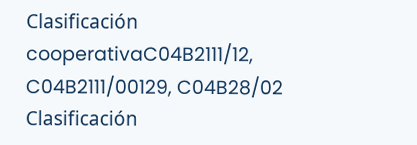Clasificación cooperativaC04B2111/12, C04B2111/00129, C04B28/02
Clasificación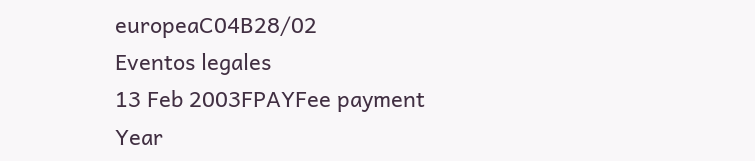europeaC04B28/02
Eventos legales
13 Feb 2003FPAYFee payment
Year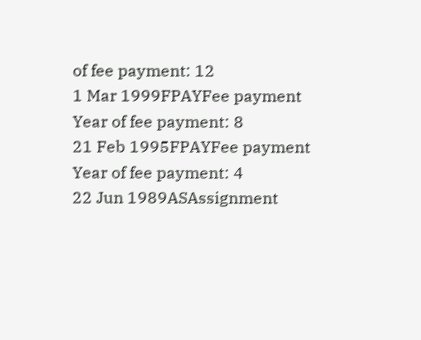of fee payment: 12
1 Mar 1999FPAYFee payment
Year of fee payment: 8
21 Feb 1995FPAYFee payment
Year of fee payment: 4
22 Jun 1989ASAssignment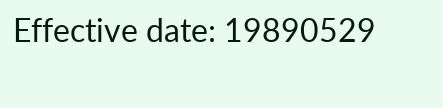Effective date: 19890529